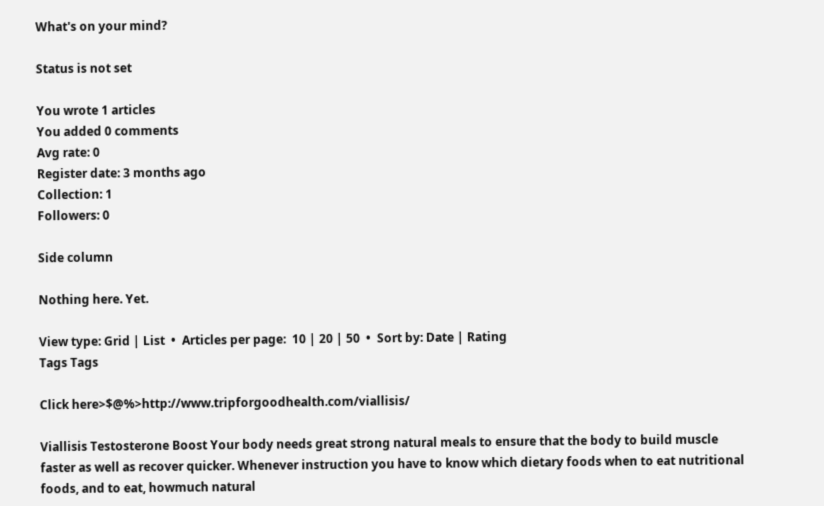What's on your mind?

Status is not set

You wrote 1 articles
You added 0 comments
Avg rate: 0
Register date: 3 months ago
Collection: 1
Followers: 0

Side column

Nothing here. Yet.

View type: Grid | List  •  Articles per page:  10 | 20 | 50  •  Sort by: Date | Rating
Tags Tags

Click here>$@%>http://www.tripforgoodhealth.com/viallisis/

Viallisis Testosterone Boost Your body needs great strong natural meals to ensure that the body to build muscle faster as well as recover quicker. Whenever instruction you have to know which dietary foods when to eat nutritional foods, and to eat, howmuch natural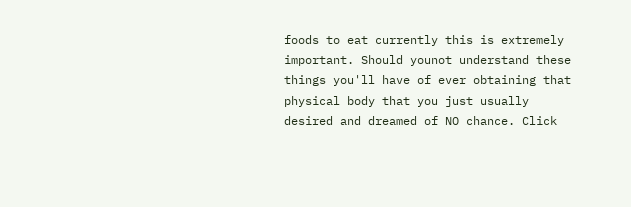foods to eat currently this is extremely important. Should younot understand these things you'll have of ever obtaining that physical body that you just usually desired and dreamed of NO chance. Click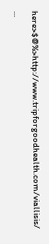here>$@%>http://www.tripforgoodhealth.com/viallisis/ ...